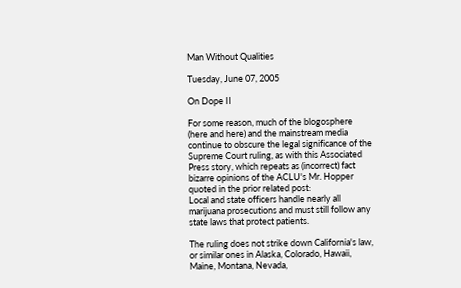Man Without Qualities

Tuesday, June 07, 2005

On Dope II

For some reason, much of the blogosphere (here and here) and the mainstream media continue to obscure the legal significance of the Supreme Court ruling, as with this Associated Press story, which repeats as (incorrect) fact bizarre opinions of the ACLU's Mr. Hopper quoted in the prior related post:
Local and state officers handle nearly all marijuana prosecutions and must still follow any state laws that protect patients.

The ruling does not strike down California's law, or similar ones in Alaska, Colorado, Hawaii, Maine, Montana, Nevada,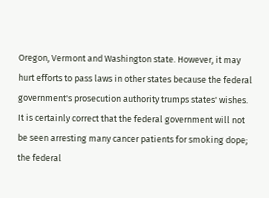Oregon, Vermont and Washington state. However, it may hurt efforts to pass laws in other states because the federal government's prosecution authority trumps states' wishes.
It is certainly correct that the federal government will not be seen arresting many cancer patients for smoking dope; the federal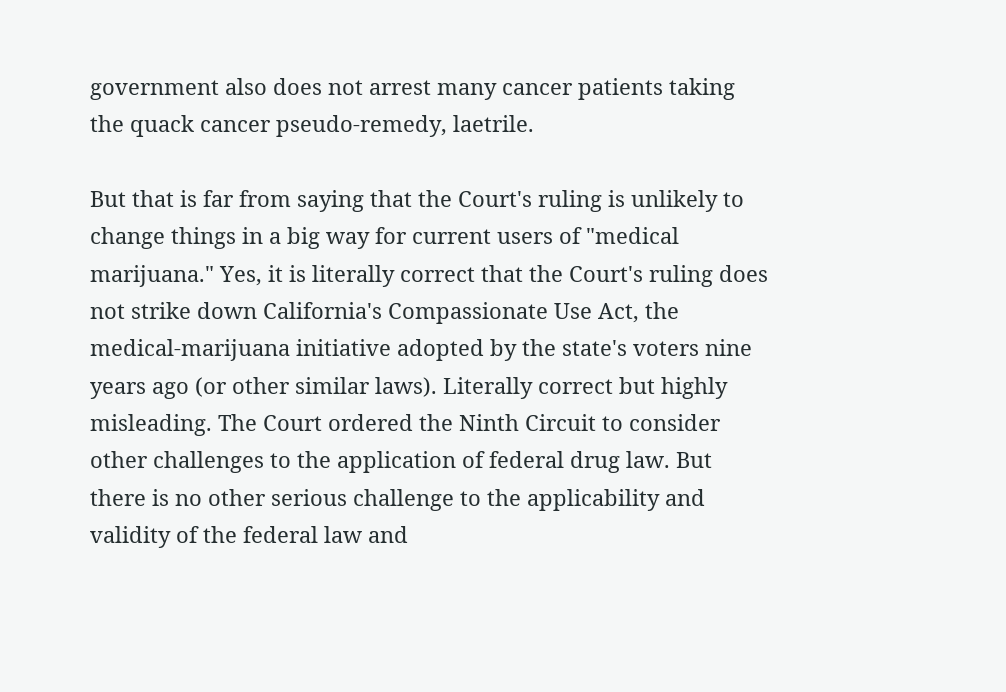government also does not arrest many cancer patients taking the quack cancer pseudo-remedy, laetrile.

But that is far from saying that the Court's ruling is unlikely to change things in a big way for current users of "medical marijuana." Yes, it is literally correct that the Court's ruling does not strike down California's Compassionate Use Act, the medical-marijuana initiative adopted by the state's voters nine years ago (or other similar laws). Literally correct but highly misleading. The Court ordered the Ninth Circuit to consider other challenges to the application of federal drug law. But there is no other serious challenge to the applicability and validity of the federal law and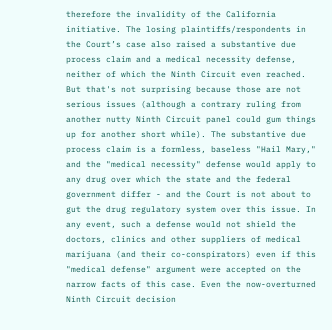therefore the invalidity of the California initiative. The losing plaintiffs/respondents in the Court’s case also raised a substantive due process claim and a medical necessity defense, neither of which the Ninth Circuit even reached. But that's not surprising because those are not serious issues (although a contrary ruling from another nutty Ninth Circuit panel could gum things up for another short while). The substantive due process claim is a formless, baseless "Hail Mary," and the "medical necessity" defense would apply to any drug over which the state and the federal government differ - and the Court is not about to gut the drug regulatory system over this issue. In any event, such a defense would not shield the doctors, clinics and other suppliers of medical marijuana (and their co-conspirators) even if this "medical defense" argument were accepted on the narrow facts of this case. Even the now-overturned Ninth Circuit decision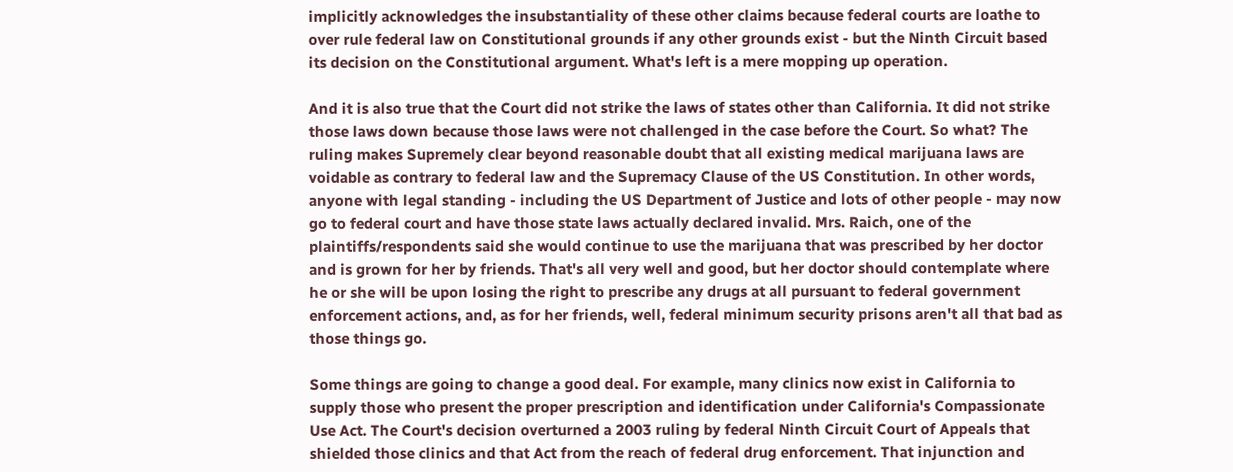implicitly acknowledges the insubstantiality of these other claims because federal courts are loathe to over rule federal law on Constitutional grounds if any other grounds exist - but the Ninth Circuit based its decision on the Constitutional argument. What's left is a mere mopping up operation.

And it is also true that the Court did not strike the laws of states other than California. It did not strike those laws down because those laws were not challenged in the case before the Court. So what? The ruling makes Supremely clear beyond reasonable doubt that all existing medical marijuana laws are voidable as contrary to federal law and the Supremacy Clause of the US Constitution. In other words, anyone with legal standing - including the US Department of Justice and lots of other people - may now go to federal court and have those state laws actually declared invalid. Mrs. Raich, one of the plaintiffs/respondents said she would continue to use the marijuana that was prescribed by her doctor and is grown for her by friends. That's all very well and good, but her doctor should contemplate where he or she will be upon losing the right to prescribe any drugs at all pursuant to federal government enforcement actions, and, as for her friends, well, federal minimum security prisons aren't all that bad as those things go.

Some things are going to change a good deal. For example, many clinics now exist in California to supply those who present the proper prescription and identification under California's Compassionate Use Act. The Court's decision overturned a 2003 ruling by federal Ninth Circuit Court of Appeals that shielded those clinics and that Act from the reach of federal drug enforcement. That injunction and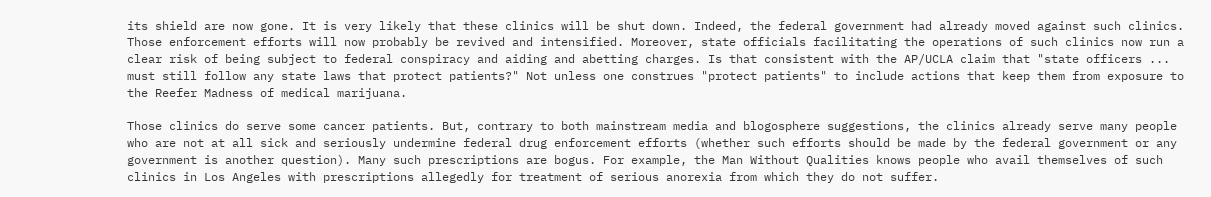its shield are now gone. It is very likely that these clinics will be shut down. Indeed, the federal government had already moved against such clinics. Those enforcement efforts will now probably be revived and intensified. Moreover, state officials facilitating the operations of such clinics now run a clear risk of being subject to federal conspiracy and aiding and abetting charges. Is that consistent with the AP/UCLA claim that "state officers ... must still follow any state laws that protect patients?" Not unless one construes "protect patients" to include actions that keep them from exposure to the Reefer Madness of medical marijuana.

Those clinics do serve some cancer patients. But, contrary to both mainstream media and blogosphere suggestions, the clinics already serve many people who are not at all sick and seriously undermine federal drug enforcement efforts (whether such efforts should be made by the federal government or any government is another question). Many such prescriptions are bogus. For example, the Man Without Qualities knows people who avail themselves of such clinics in Los Angeles with prescriptions allegedly for treatment of serious anorexia from which they do not suffer.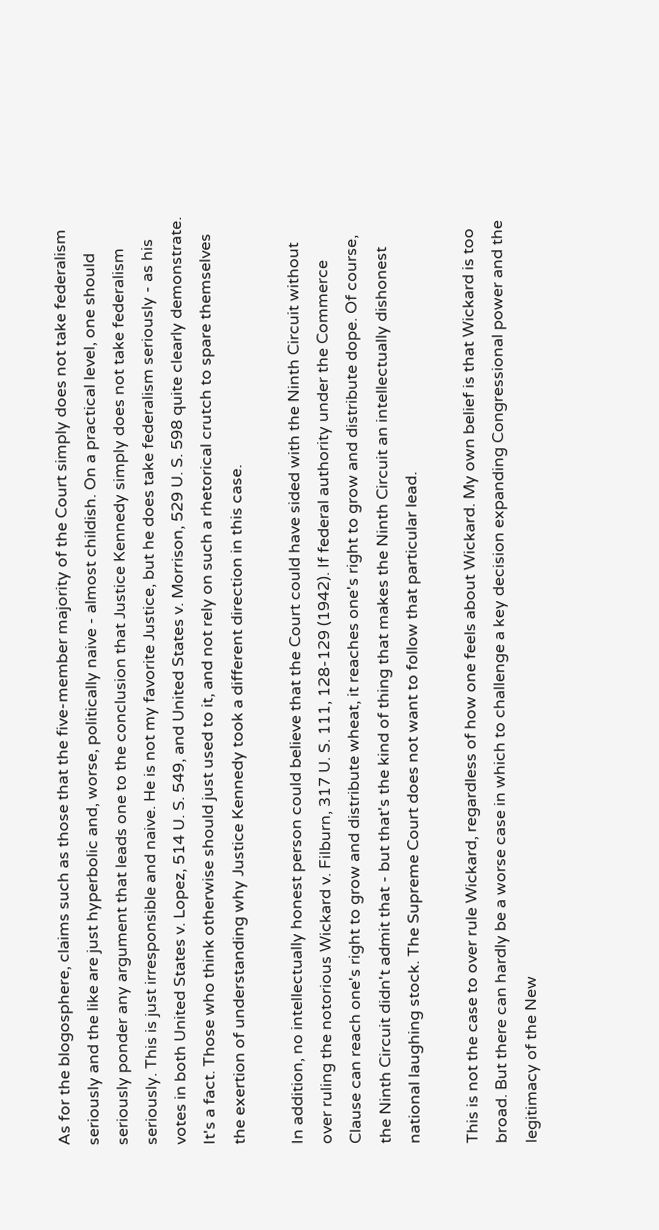As for the blogosphere, claims such as those that the five-member majority of the Court simply does not take federalism seriously and the like are just hyperbolic and, worse, politically naive - almost childish. On a practical level, one should seriously ponder any argument that leads one to the conclusion that Justice Kennedy simply does not take federalism seriously. This is just irresponsible and naive. He is not my favorite Justice, but he does take federalism seriously - as his votes in both United States v. Lopez, 514 U. S. 549, and United States v. Morrison, 529 U. S. 598 quite clearly demonstrate. It's a fact. Those who think otherwise should just used to it, and not rely on such a rhetorical crutch to spare themselves the exertion of understanding why Justice Kennedy took a different direction in this case.

In addition, no intellectually honest person could believe that the Court could have sided with the Ninth Circuit without over ruling the notorious Wickard v. Filburn, 317 U. S. 111, 128-129 (1942). If federal authority under the Commerce Clause can reach one's right to grow and distribute wheat, it reaches one's right to grow and distribute dope. Of course, the Ninth Circuit didn't admit that - but that's the kind of thing that makes the Ninth Circuit an intellectually dishonest national laughing stock. The Supreme Court does not want to follow that particular lead.

This is not the case to over rule Wickard, regardless of how one feels about Wickard. My own belief is that Wickard is too broad. But there can hardly be a worse case in which to challenge a key decision expanding Congressional power and the legitimacy of the New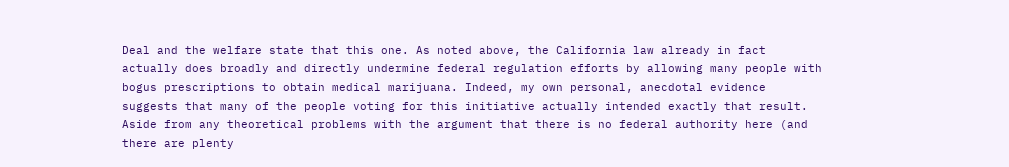Deal and the welfare state that this one. As noted above, the California law already in fact actually does broadly and directly undermine federal regulation efforts by allowing many people with bogus prescriptions to obtain medical marijuana. Indeed, my own personal, anecdotal evidence suggests that many of the people voting for this initiative actually intended exactly that result. Aside from any theoretical problems with the argument that there is no federal authority here (and there are plenty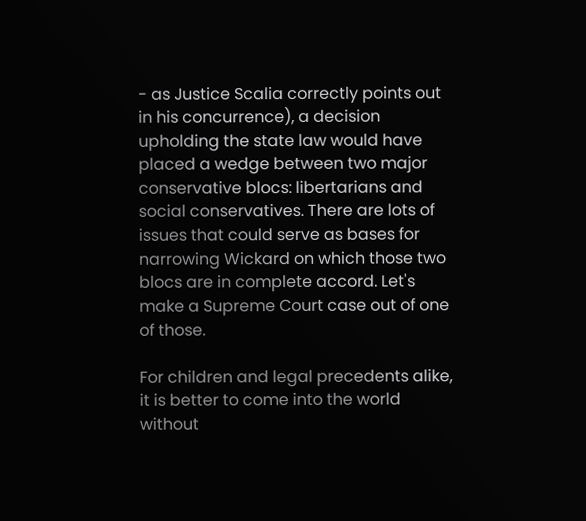- as Justice Scalia correctly points out in his concurrence), a decision upholding the state law would have placed a wedge between two major conservative blocs: libertarians and social conservatives. There are lots of issues that could serve as bases for narrowing Wickard on which those two blocs are in complete accord. Let's make a Supreme Court case out of one of those.

For children and legal precedents alike, it is better to come into the world without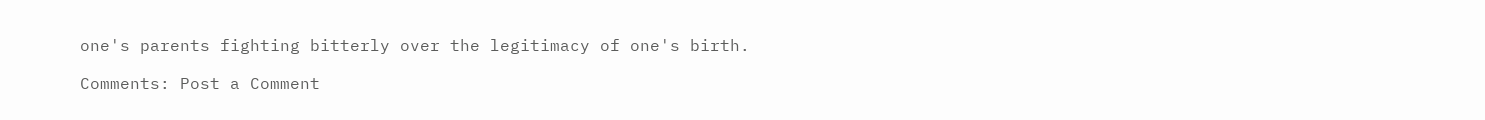one's parents fighting bitterly over the legitimacy of one's birth.

Comments: Post a Comment